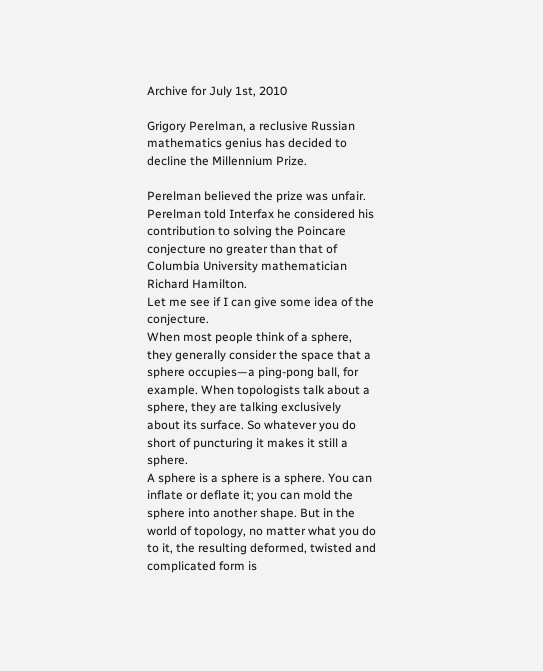Archive for July 1st, 2010

Grigory Perelman, a reclusive Russian mathematics genius has decided to decline the Millennium Prize.

Perelman believed the prize was unfair. Perelman told Interfax he considered his contribution to solving the Poincare conjecture no greater than that of Columbia University mathematician Richard Hamilton.
Let me see if I can give some idea of the conjecture.
When most people think of a sphere, they generally consider the space that a sphere occupies—a ping-pong ball, for example. When topologists talk about a sphere, they are talking exclusively about its surface. So whatever you do short of puncturing it makes it still a sphere.
A sphere is a sphere is a sphere. You can inflate or deflate it; you can mold the sphere into another shape. But in the world of topology, no matter what you do to it, the resulting deformed, twisted and complicated form is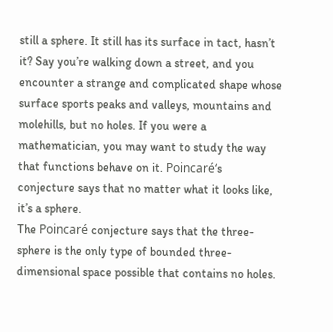still a sphere. It still has its surface in tact, hasn’t it? Say you’re walking down a street, and you encounter a strange and complicated shape whose surface sports peaks and valleys, mountains and molehills, but no holes. If you were a mathematician, you may want to study the way that functions behave on it. Poincaré‘s conjecture says that no matter what it looks like, it’s a sphere.
The Poincaré conjecture says that the three-sphere is the only type of bounded three-dimensional space possible that contains no holes.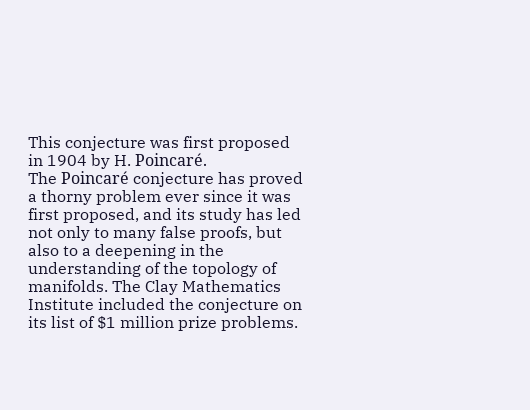This conjecture was first proposed in 1904 by H. Poincaré.
The Poincaré conjecture has proved a thorny problem ever since it was first proposed, and its study has led not only to many false proofs, but also to a deepening in the understanding of the topology of manifolds. The Clay Mathematics Institute included the conjecture on its list of $1 million prize problems.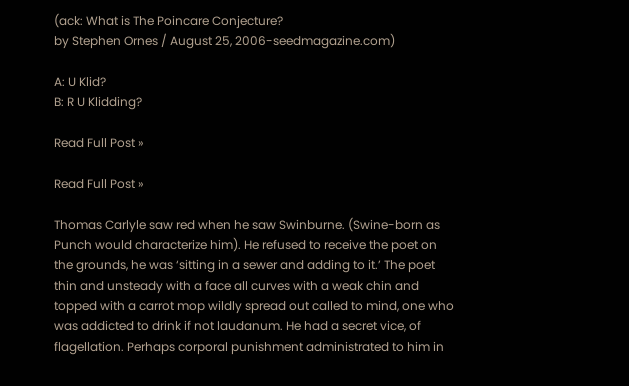(ack: What is The Poincare Conjecture?
by Stephen Ornes / August 25, 2006-seedmagazine.com)

A: U Klid?
B: R U Klidding?

Read Full Post »

Read Full Post »

Thomas Carlyle saw red when he saw Swinburne. (Swine-born as Punch would characterize him). He refused to receive the poet on the grounds, he was ‘sitting in a sewer and adding to it.’ The poet thin and unsteady with a face all curves with a weak chin and topped with a carrot mop wildly spread out called to mind, one who was addicted to drink if not laudanum. He had a secret vice, of flagellation. Perhaps corporal punishment administrated to him in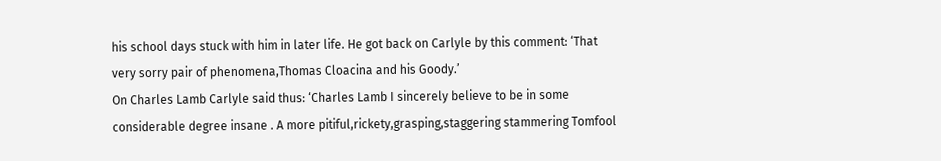his school days stuck with him in later life. He got back on Carlyle by this comment: ‘That very sorry pair of phenomena,Thomas Cloacina and his Goody.’
On Charles Lamb Carlyle said thus: ‘Charles Lamb I sincerely believe to be in some considerable degree insane . A more pitiful,rickety,grasping,staggering stammering Tomfool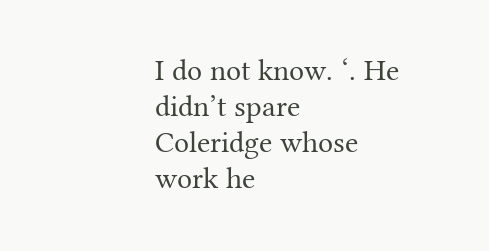I do not know. ‘. He didn’t spare Coleridge whose work he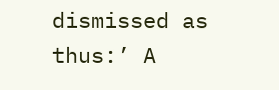dismissed as thus:’ A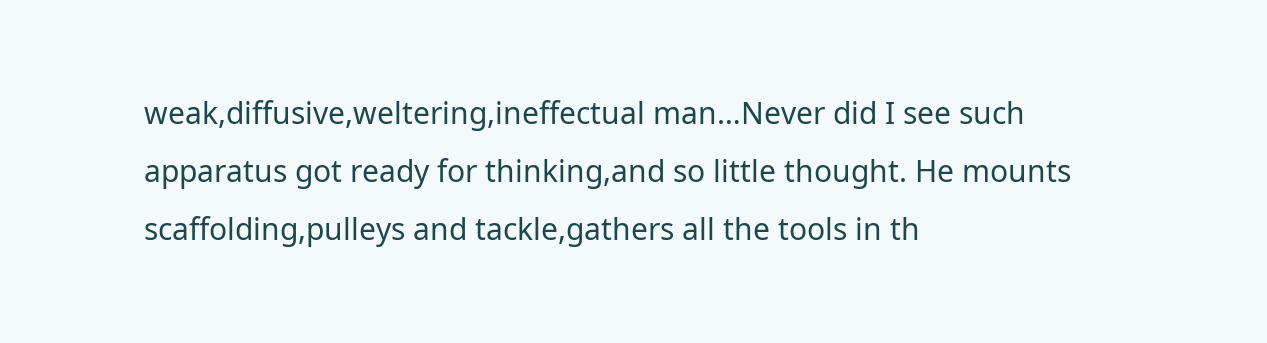weak,diffusive,weltering,ineffectual man…Never did I see such apparatus got ready for thinking,and so little thought. He mounts scaffolding,pulleys and tackle,gathers all the tools in th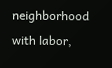neighborhood with labor,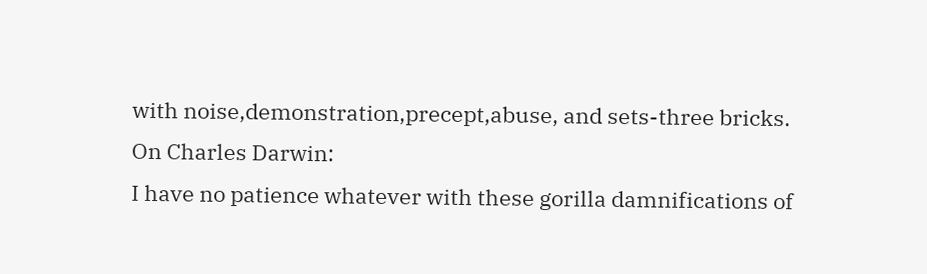with noise,demonstration,precept,abuse, and sets-three bricks.
On Charles Darwin:
I have no patience whatever with these gorilla damnifications of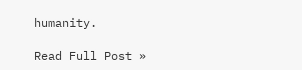humanity.

Read Full Post »